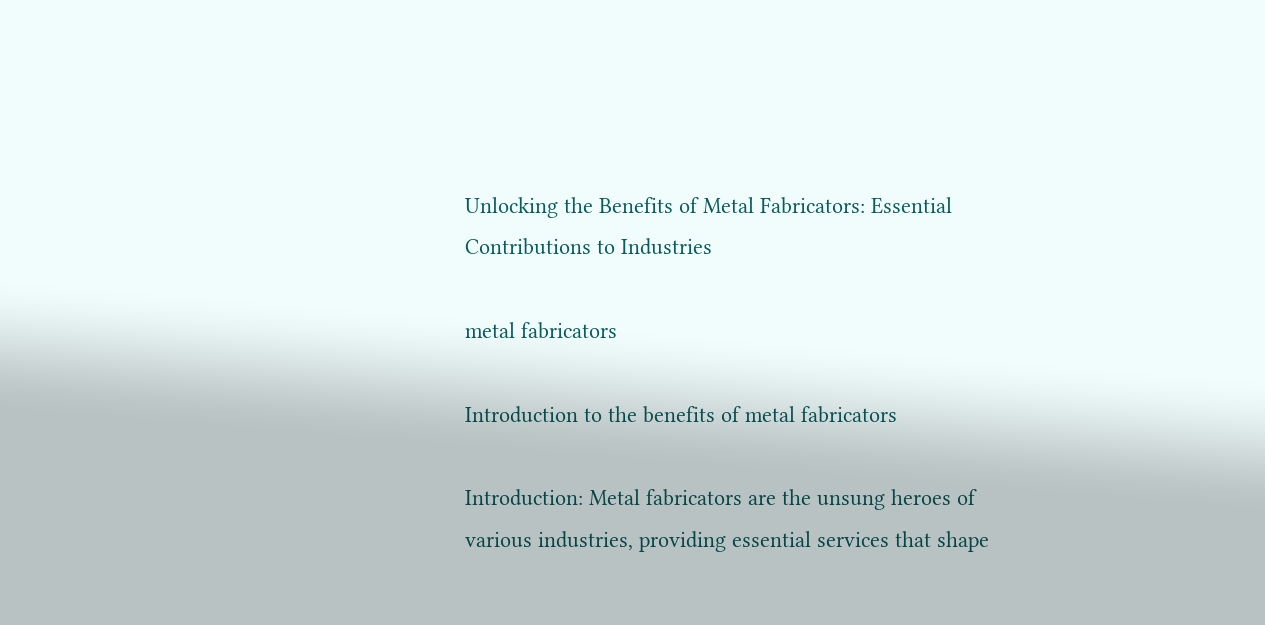Unlocking the Benefits of Metal Fabricators: Essential Contributions to Industries

metal fabricators

Introduction to the benefits of metal fabricators

Introduction: Metal fabricators are the unsung heroes of various industries, providing essential services that shape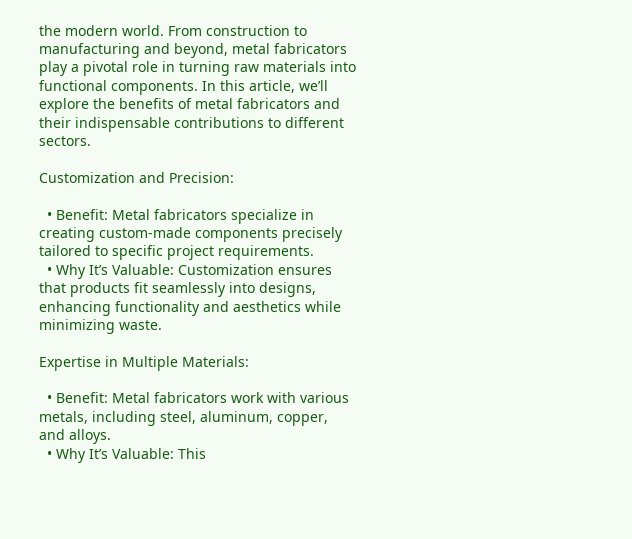the modern world. From construction to manufacturing and beyond, metal fabricators play a pivotal role in turning raw materials into functional components. In this article, we’ll explore the benefits of metal fabricators and their indispensable contributions to different sectors.

Customization and Precision:

  • Benefit: Metal fabricators specialize in creating custom-made components precisely tailored to specific project requirements.
  • Why It’s Valuable: Customization ensures that products fit seamlessly into designs, enhancing functionality and aesthetics while minimizing waste.

Expertise in Multiple Materials:

  • Benefit: Metal fabricators work with various metals, including steel, aluminum, copper, and alloys.
  • Why It’s Valuable: This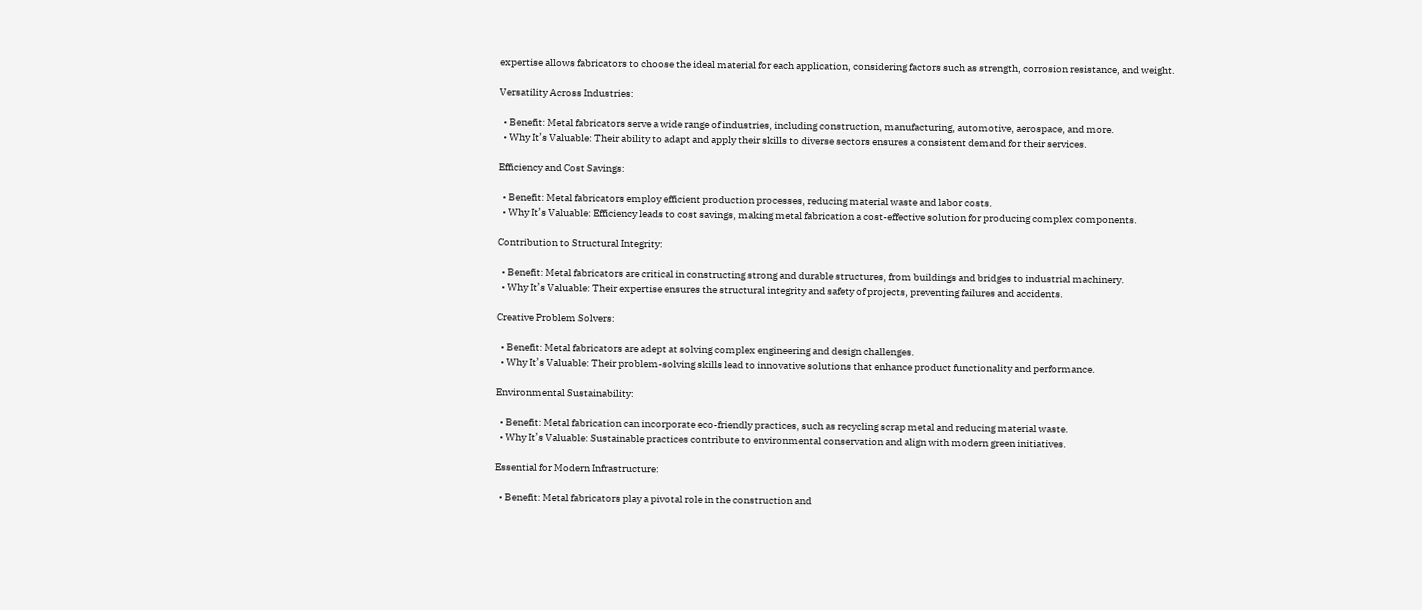expertise allows fabricators to choose the ideal material for each application, considering factors such as strength, corrosion resistance, and weight.

Versatility Across Industries:

  • Benefit: Metal fabricators serve a wide range of industries, including construction, manufacturing, automotive, aerospace, and more.
  • Why It’s Valuable: Their ability to adapt and apply their skills to diverse sectors ensures a consistent demand for their services.

Efficiency and Cost Savings:

  • Benefit: Metal fabricators employ efficient production processes, reducing material waste and labor costs.
  • Why It’s Valuable: Efficiency leads to cost savings, making metal fabrication a cost-effective solution for producing complex components.

Contribution to Structural Integrity:

  • Benefit: Metal fabricators are critical in constructing strong and durable structures, from buildings and bridges to industrial machinery.
  • Why It’s Valuable: Their expertise ensures the structural integrity and safety of projects, preventing failures and accidents.

Creative Problem Solvers:

  • Benefit: Metal fabricators are adept at solving complex engineering and design challenges.
  • Why It’s Valuable: Their problem-solving skills lead to innovative solutions that enhance product functionality and performance.

Environmental Sustainability:

  • Benefit: Metal fabrication can incorporate eco-friendly practices, such as recycling scrap metal and reducing material waste.
  • Why It’s Valuable: Sustainable practices contribute to environmental conservation and align with modern green initiatives.

Essential for Modern Infrastructure:

  • Benefit: Metal fabricators play a pivotal role in the construction and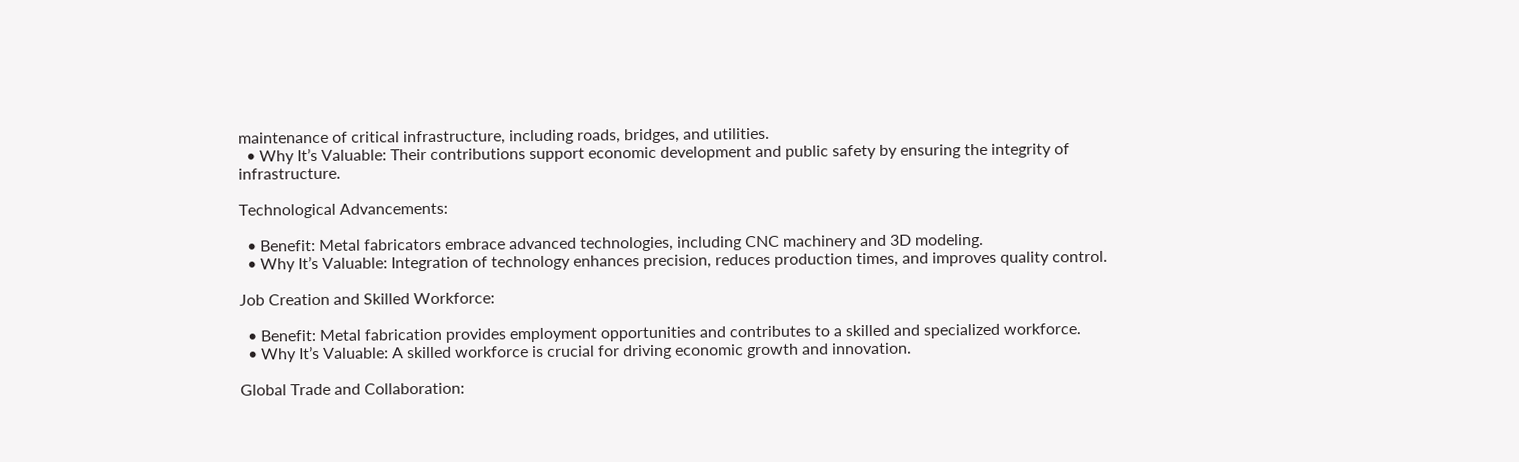maintenance of critical infrastructure, including roads, bridges, and utilities.
  • Why It’s Valuable: Their contributions support economic development and public safety by ensuring the integrity of infrastructure.

Technological Advancements:

  • Benefit: Metal fabricators embrace advanced technologies, including CNC machinery and 3D modeling.
  • Why It’s Valuable: Integration of technology enhances precision, reduces production times, and improves quality control.

Job Creation and Skilled Workforce:

  • Benefit: Metal fabrication provides employment opportunities and contributes to a skilled and specialized workforce.
  • Why It’s Valuable: A skilled workforce is crucial for driving economic growth and innovation.

Global Trade and Collaboration: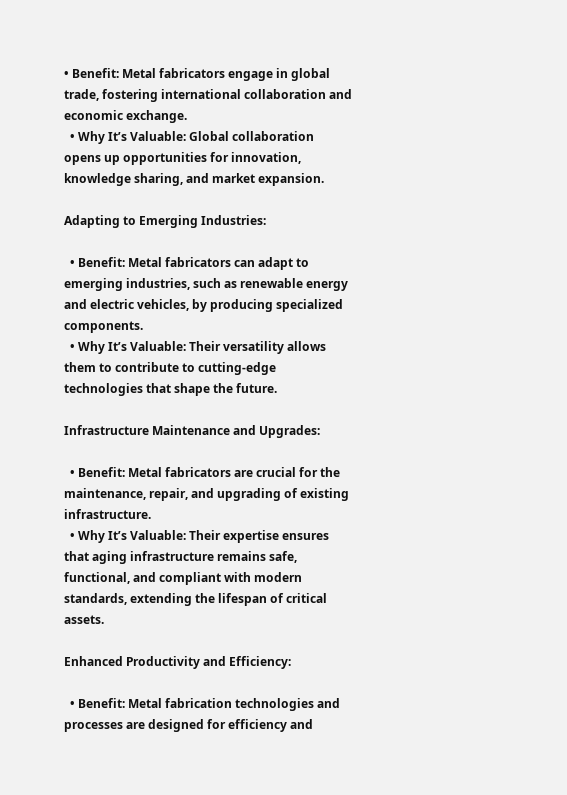• Benefit: Metal fabricators engage in global trade, fostering international collaboration and economic exchange.
  • Why It’s Valuable: Global collaboration opens up opportunities for innovation, knowledge sharing, and market expansion.

Adapting to Emerging Industries:

  • Benefit: Metal fabricators can adapt to emerging industries, such as renewable energy and electric vehicles, by producing specialized components.
  • Why It’s Valuable: Their versatility allows them to contribute to cutting-edge technologies that shape the future.

Infrastructure Maintenance and Upgrades:

  • Benefit: Metal fabricators are crucial for the maintenance, repair, and upgrading of existing infrastructure.
  • Why It’s Valuable: Their expertise ensures that aging infrastructure remains safe, functional, and compliant with modern standards, extending the lifespan of critical assets.

Enhanced Productivity and Efficiency:

  • Benefit: Metal fabrication technologies and processes are designed for efficiency and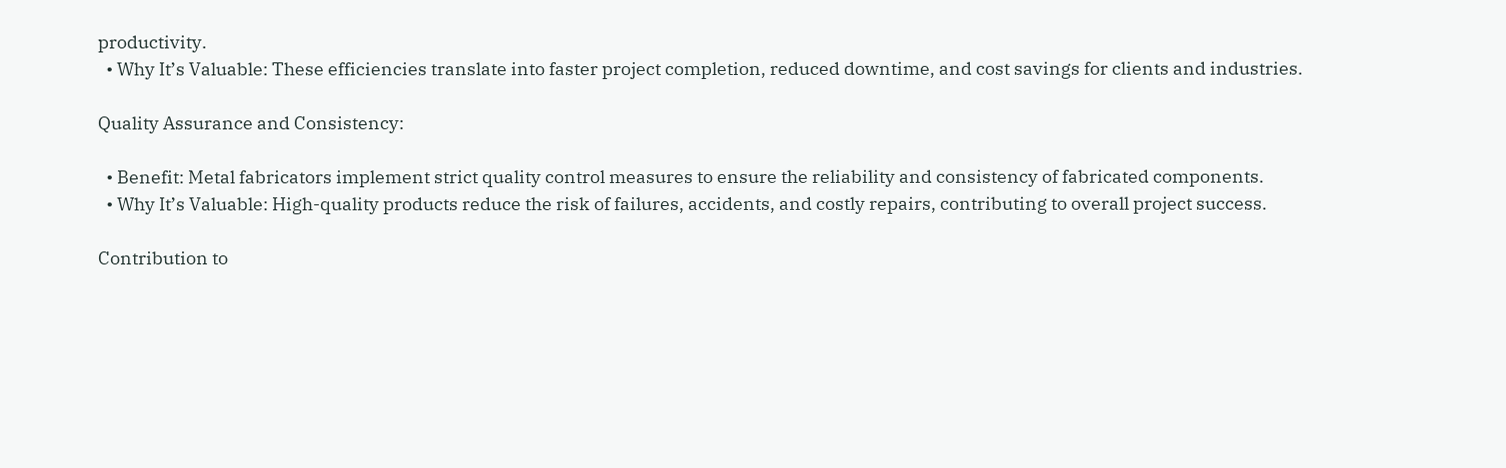productivity.
  • Why It’s Valuable: These efficiencies translate into faster project completion, reduced downtime, and cost savings for clients and industries.

Quality Assurance and Consistency:

  • Benefit: Metal fabricators implement strict quality control measures to ensure the reliability and consistency of fabricated components.
  • Why It’s Valuable: High-quality products reduce the risk of failures, accidents, and costly repairs, contributing to overall project success.

Contribution to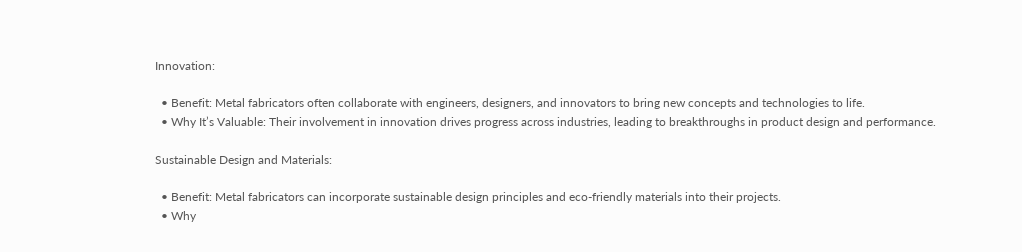Innovation:

  • Benefit: Metal fabricators often collaborate with engineers, designers, and innovators to bring new concepts and technologies to life.
  • Why It’s Valuable: Their involvement in innovation drives progress across industries, leading to breakthroughs in product design and performance.

Sustainable Design and Materials:

  • Benefit: Metal fabricators can incorporate sustainable design principles and eco-friendly materials into their projects.
  • Why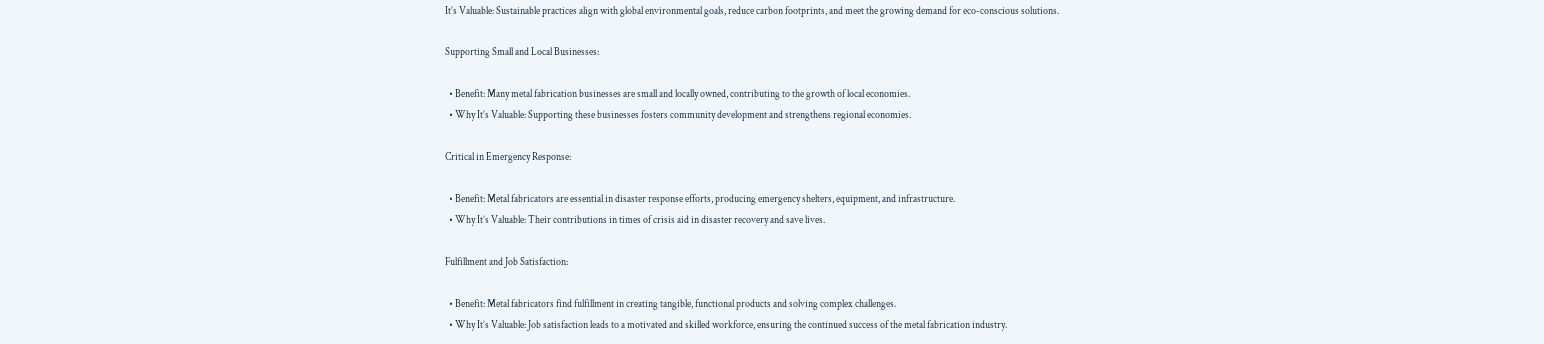It’s Valuable: Sustainable practices align with global environmental goals, reduce carbon footprints, and meet the growing demand for eco-conscious solutions.

Supporting Small and Local Businesses:

  • Benefit: Many metal fabrication businesses are small and locally owned, contributing to the growth of local economies.
  • Why It’s Valuable: Supporting these businesses fosters community development and strengthens regional economies.

Critical in Emergency Response:

  • Benefit: Metal fabricators are essential in disaster response efforts, producing emergency shelters, equipment, and infrastructure.
  • Why It’s Valuable: Their contributions in times of crisis aid in disaster recovery and save lives.

Fulfillment and Job Satisfaction:

  • Benefit: Metal fabricators find fulfillment in creating tangible, functional products and solving complex challenges.
  • Why It’s Valuable: Job satisfaction leads to a motivated and skilled workforce, ensuring the continued success of the metal fabrication industry.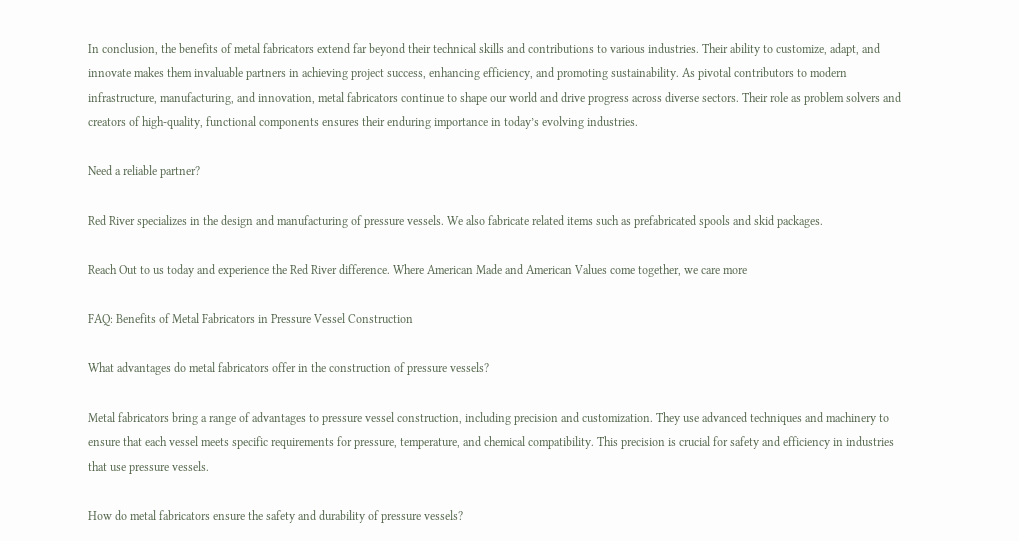In conclusion, the benefits of metal fabricators extend far beyond their technical skills and contributions to various industries. Their ability to customize, adapt, and innovate makes them invaluable partners in achieving project success, enhancing efficiency, and promoting sustainability. As pivotal contributors to modern infrastructure, manufacturing, and innovation, metal fabricators continue to shape our world and drive progress across diverse sectors. Their role as problem solvers and creators of high-quality, functional components ensures their enduring importance in today’s evolving industries.

Need a reliable partner?

Red River specializes in the design and manufacturing of pressure vessels. We also fabricate related items such as prefabricated spools and skid packages.

Reach Out to us today and experience the Red River difference. Where American Made and American Values come together, we care more

FAQ: Benefits of Metal Fabricators in Pressure Vessel Construction

What advantages do metal fabricators offer in the construction of pressure vessels?

Metal fabricators bring a range of advantages to pressure vessel construction, including precision and customization. They use advanced techniques and machinery to ensure that each vessel meets specific requirements for pressure, temperature, and chemical compatibility. This precision is crucial for safety and efficiency in industries that use pressure vessels.

How do metal fabricators ensure the safety and durability of pressure vessels?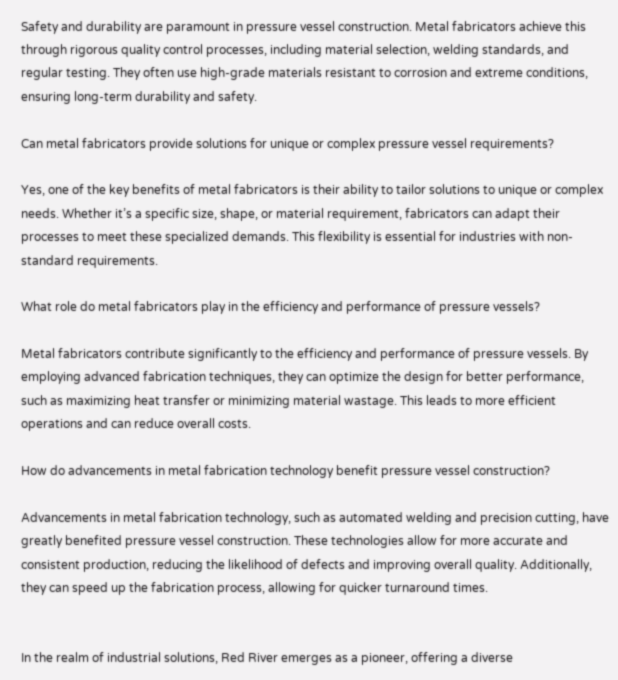Safety and durability are paramount in pressure vessel construction. Metal fabricators achieve this through rigorous quality control processes, including material selection, welding standards, and regular testing. They often use high-grade materials resistant to corrosion and extreme conditions, ensuring long-term durability and safety.

Can metal fabricators provide solutions for unique or complex pressure vessel requirements?

Yes, one of the key benefits of metal fabricators is their ability to tailor solutions to unique or complex needs. Whether it’s a specific size, shape, or material requirement, fabricators can adapt their processes to meet these specialized demands. This flexibility is essential for industries with non-standard requirements.

What role do metal fabricators play in the efficiency and performance of pressure vessels?

Metal fabricators contribute significantly to the efficiency and performance of pressure vessels. By employing advanced fabrication techniques, they can optimize the design for better performance, such as maximizing heat transfer or minimizing material wastage. This leads to more efficient operations and can reduce overall costs.

How do advancements in metal fabrication technology benefit pressure vessel construction?

Advancements in metal fabrication technology, such as automated welding and precision cutting, have greatly benefited pressure vessel construction. These technologies allow for more accurate and consistent production, reducing the likelihood of defects and improving overall quality. Additionally, they can speed up the fabrication process, allowing for quicker turnaround times.


In the realm of industrial solutions, Red River emerges as a pioneer, offering a diverse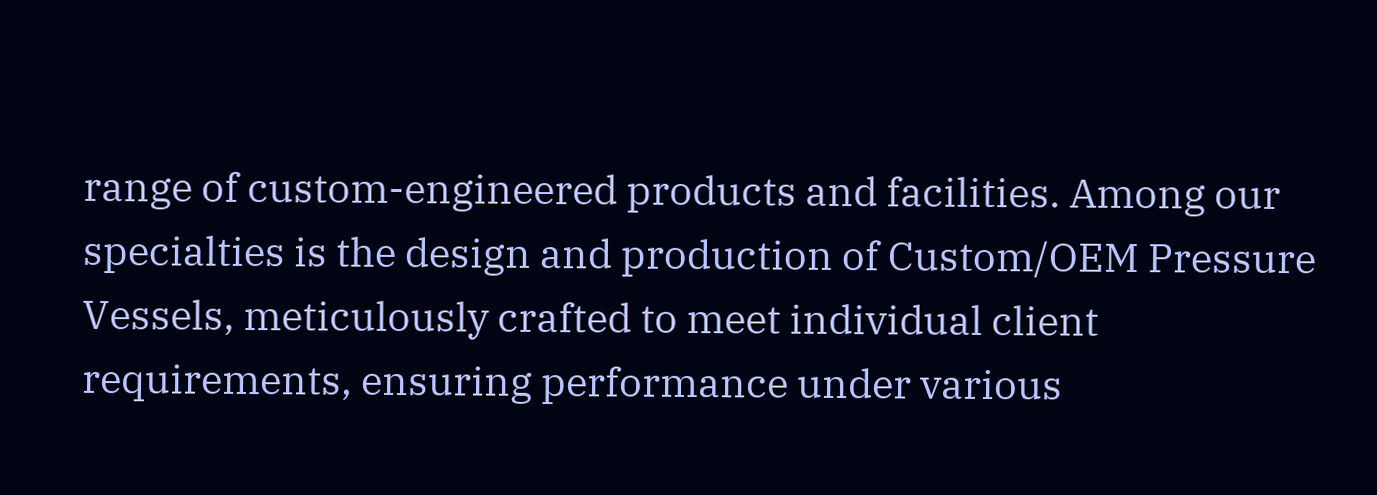range of custom-engineered products and facilities. Among our specialties is the design and production of Custom/OEM Pressure Vessels, meticulously crafted to meet individual client requirements, ensuring performance under various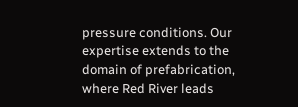pressure conditions. Our expertise extends to the domain of prefabrication, where Red River leads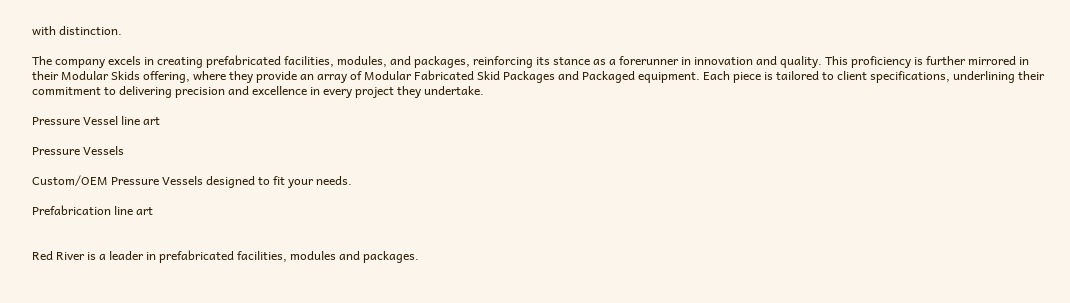with distinction.

The company excels in creating prefabricated facilities, modules, and packages, reinforcing its stance as a forerunner in innovation and quality. This proficiency is further mirrored in their Modular Skids offering, where they provide an array of Modular Fabricated Skid Packages and Packaged equipment. Each piece is tailored to client specifications, underlining their commitment to delivering precision and excellence in every project they undertake.

Pressure Vessel line art

Pressure Vessels

Custom/OEM Pressure Vessels designed to fit your needs.

Prefabrication line art


Red River is a leader in prefabricated facilities, modules and packages.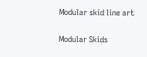Modular skid line art

Modular Skids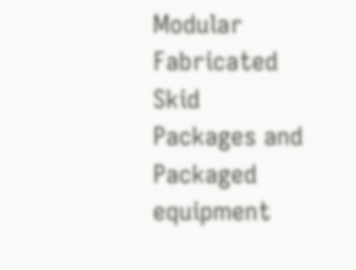Modular Fabricated Skid Packages and Packaged equipment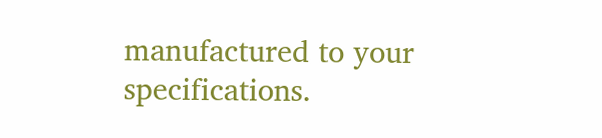manufactured to your specifications.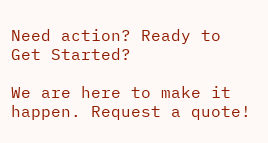Need action? Ready to Get Started?

We are here to make it happen. Request a quote!